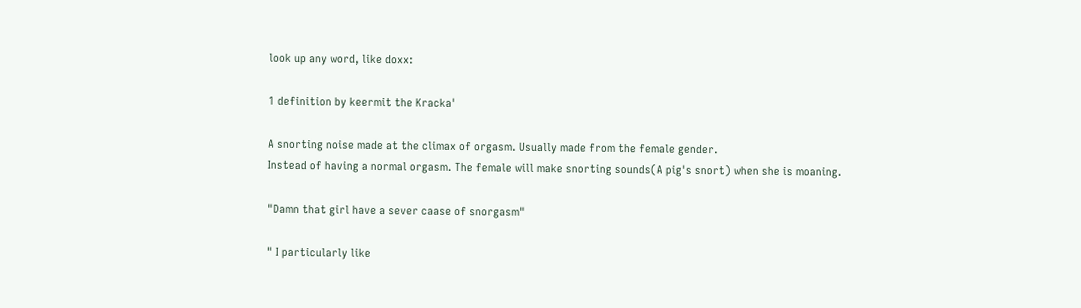look up any word, like doxx:

1 definition by keermit the Kracka'

A snorting noise made at the climax of orgasm. Usually made from the female gender.
Instead of having a normal orgasm. The female will make snorting sounds(A pig's snort) when she is moaning.

"Damn that girl have a sever caase of snorgasm"

" I particularly like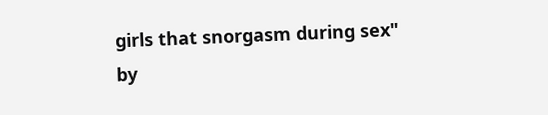girls that snorgasm during sex"
by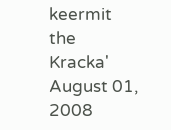keermit the Kracka' August 01, 2008